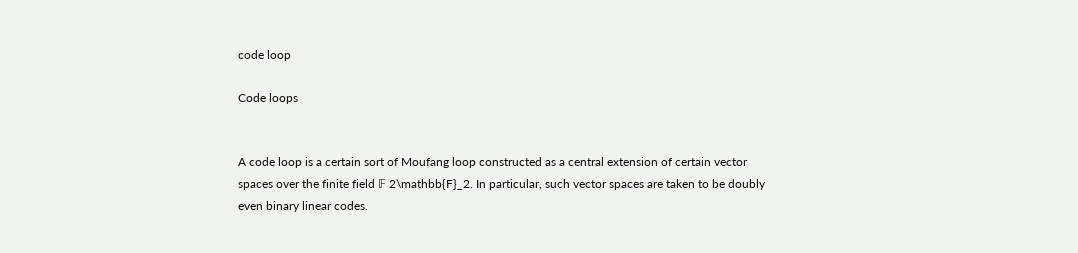code loop

Code loops


A code loop is a certain sort of Moufang loop constructed as a central extension of certain vector spaces over the finite field 𝔽 2\mathbb{F}_2. In particular, such vector spaces are taken to be doubly even binary linear codes.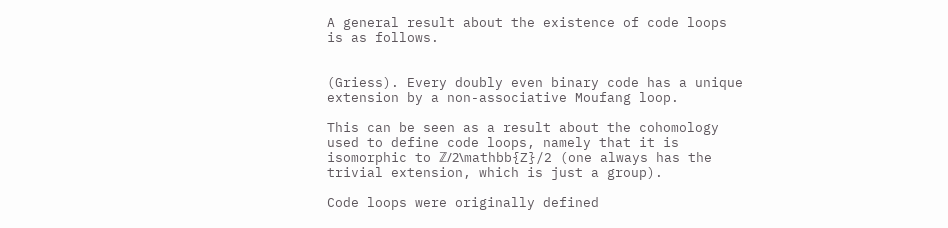A general result about the existence of code loops is as follows.


(Griess). Every doubly even binary code has a unique extension by a non-associative Moufang loop.

This can be seen as a result about the cohomology used to define code loops, namely that it is isomorphic to ℤ/2\mathbb{Z}/2 (one always has the trivial extension, which is just a group).

Code loops were originally defined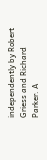independently by Robert Griess and Richard Parker. A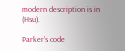modern description is in (Hsu).

Parker’s code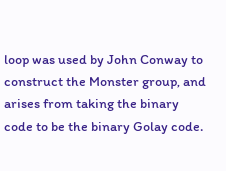loop was used by John Conway to construct the Monster group, and arises from taking the binary code to be the binary Golay code.